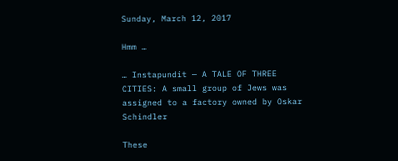Sunday, March 12, 2017

Hmm …

… Instapundit — A TALE OF THREE CITIES: A small group of Jews was assigned to a factory owned by Oskar Schindler

These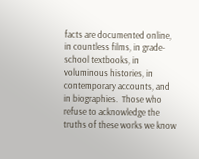facts are documented online, in countless films, in grade-school textbooks, in voluminous histories, in contemporary accounts, and in biographies.  Those who refuse to acknowledge the truths of these works we know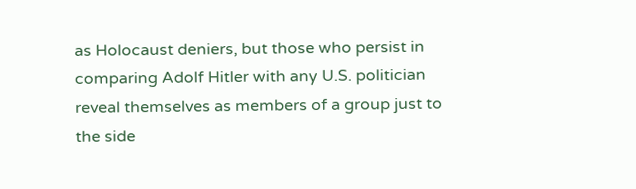as Holocaust deniers, but those who persist in comparing Adolf Hitler with any U.S. politician reveal themselves as members of a group just to the side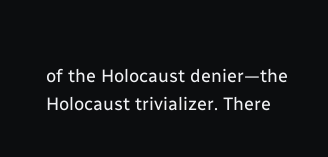of the Holocaust denier—the Holocaust trivializer. There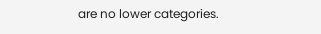are no lower categories.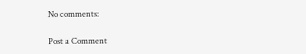No comments:

Post a Comment